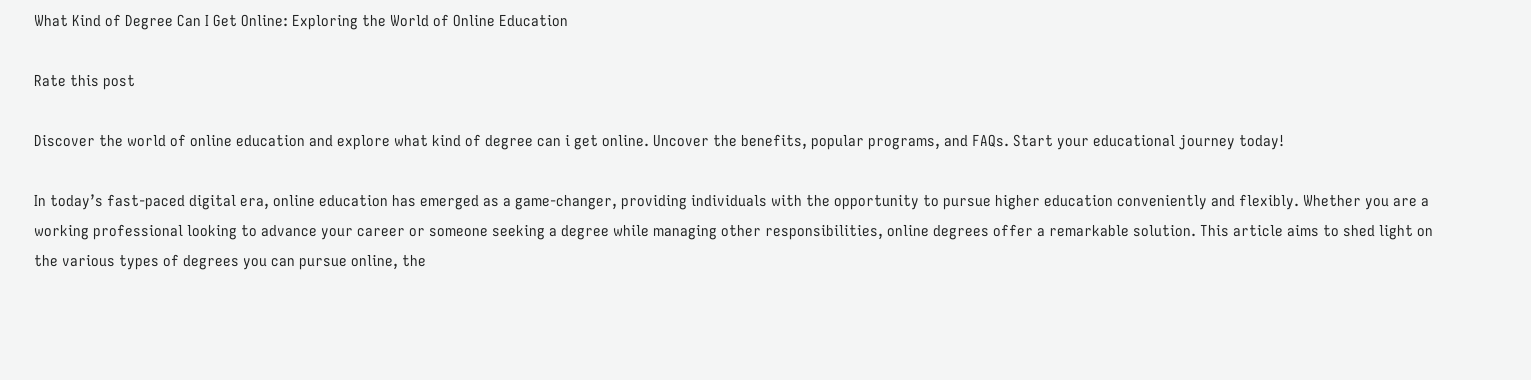What Kind of Degree Can I Get Online: Exploring the World of Online Education

Rate this post

Discover the world of online education and explore what kind of degree can i get online. Uncover the benefits, popular programs, and FAQs. Start your educational journey today!

In today’s fast-paced digital era, online education has emerged as a game-changer, providing individuals with the opportunity to pursue higher education conveniently and flexibly. Whether you are a working professional looking to advance your career or someone seeking a degree while managing other responsibilities, online degrees offer a remarkable solution. This article aims to shed light on the various types of degrees you can pursue online, the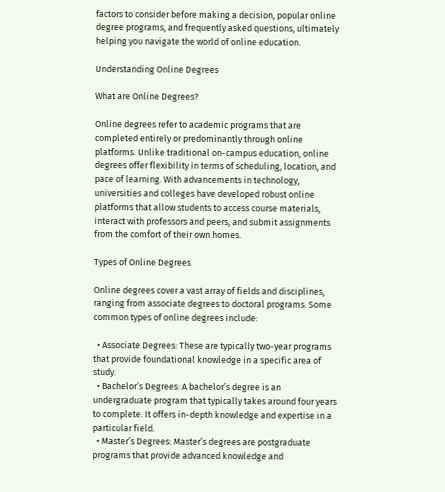factors to consider before making a decision, popular online degree programs, and frequently asked questions, ultimately helping you navigate the world of online education.

Understanding Online Degrees

What are Online Degrees?

Online degrees refer to academic programs that are completed entirely or predominantly through online platforms. Unlike traditional on-campus education, online degrees offer flexibility in terms of scheduling, location, and pace of learning. With advancements in technology, universities and colleges have developed robust online platforms that allow students to access course materials, interact with professors and peers, and submit assignments from the comfort of their own homes.

Types of Online Degrees

Online degrees cover a vast array of fields and disciplines, ranging from associate degrees to doctoral programs. Some common types of online degrees include:

  • Associate Degrees: These are typically two-year programs that provide foundational knowledge in a specific area of study.
  • Bachelor’s Degrees: A bachelor’s degree is an undergraduate program that typically takes around four years to complete. It offers in-depth knowledge and expertise in a particular field.
  • Master’s Degrees: Master’s degrees are postgraduate programs that provide advanced knowledge and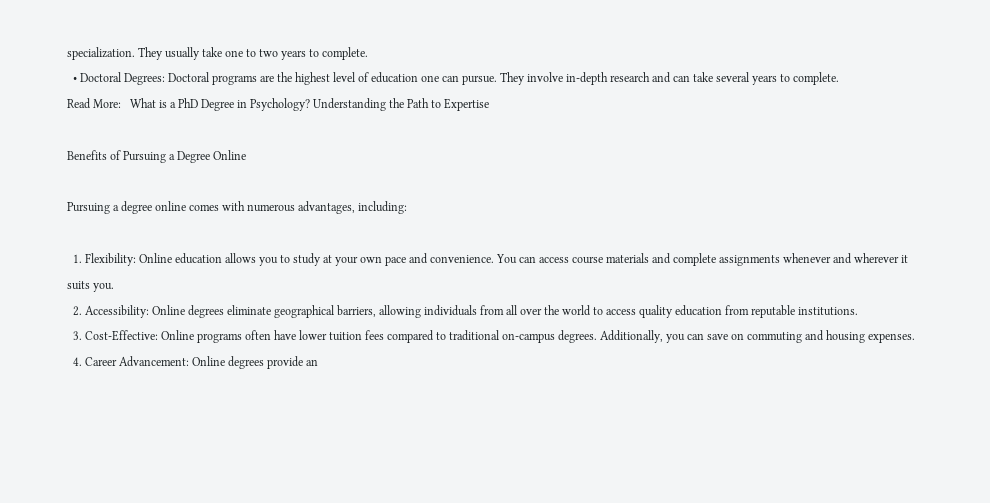specialization. They usually take one to two years to complete.
  • Doctoral Degrees: Doctoral programs are the highest level of education one can pursue. They involve in-depth research and can take several years to complete.
Read More:   What is a PhD Degree in Psychology? Understanding the Path to Expertise

Benefits of Pursuing a Degree Online

Pursuing a degree online comes with numerous advantages, including:

  1. Flexibility: Online education allows you to study at your own pace and convenience. You can access course materials and complete assignments whenever and wherever it suits you.
  2. Accessibility: Online degrees eliminate geographical barriers, allowing individuals from all over the world to access quality education from reputable institutions.
  3. Cost-Effective: Online programs often have lower tuition fees compared to traditional on-campus degrees. Additionally, you can save on commuting and housing expenses.
  4. Career Advancement: Online degrees provide an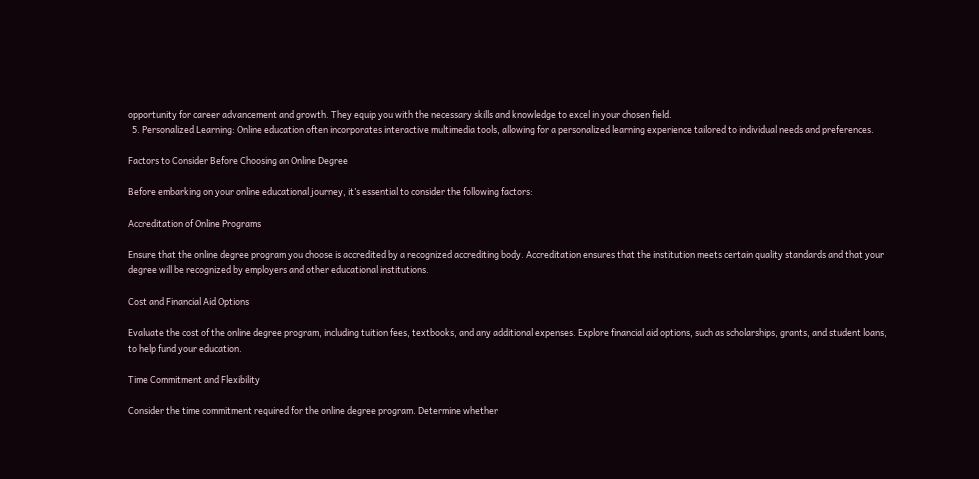opportunity for career advancement and growth. They equip you with the necessary skills and knowledge to excel in your chosen field.
  5. Personalized Learning: Online education often incorporates interactive multimedia tools, allowing for a personalized learning experience tailored to individual needs and preferences.

Factors to Consider Before Choosing an Online Degree

Before embarking on your online educational journey, it’s essential to consider the following factors:

Accreditation of Online Programs

Ensure that the online degree program you choose is accredited by a recognized accrediting body. Accreditation ensures that the institution meets certain quality standards and that your degree will be recognized by employers and other educational institutions.

Cost and Financial Aid Options

Evaluate the cost of the online degree program, including tuition fees, textbooks, and any additional expenses. Explore financial aid options, such as scholarships, grants, and student loans, to help fund your education.

Time Commitment and Flexibility

Consider the time commitment required for the online degree program. Determine whether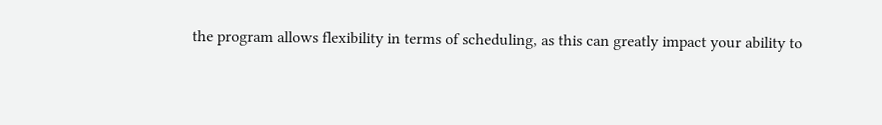the program allows flexibility in terms of scheduling, as this can greatly impact your ability to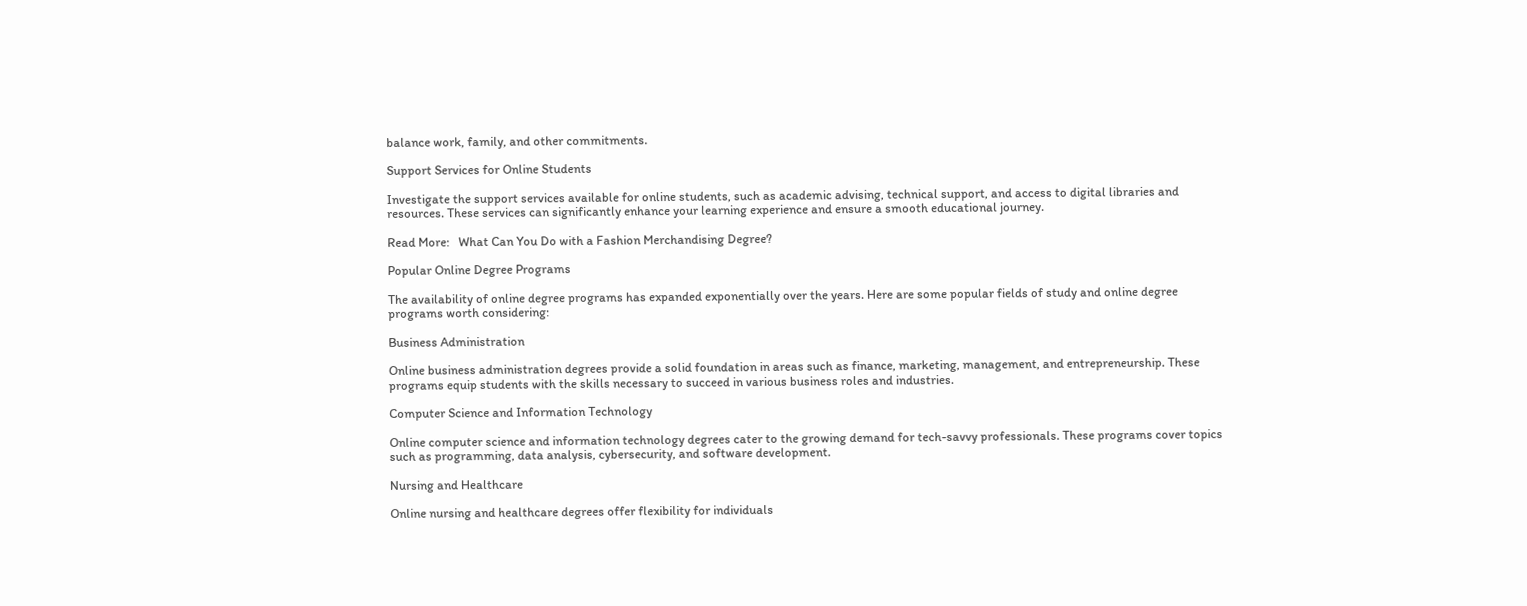balance work, family, and other commitments.

Support Services for Online Students

Investigate the support services available for online students, such as academic advising, technical support, and access to digital libraries and resources. These services can significantly enhance your learning experience and ensure a smooth educational journey.

Read More:   What Can You Do with a Fashion Merchandising Degree?

Popular Online Degree Programs

The availability of online degree programs has expanded exponentially over the years. Here are some popular fields of study and online degree programs worth considering:

Business Administration

Online business administration degrees provide a solid foundation in areas such as finance, marketing, management, and entrepreneurship. These programs equip students with the skills necessary to succeed in various business roles and industries.

Computer Science and Information Technology

Online computer science and information technology degrees cater to the growing demand for tech-savvy professionals. These programs cover topics such as programming, data analysis, cybersecurity, and software development.

Nursing and Healthcare

Online nursing and healthcare degrees offer flexibility for individuals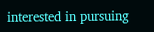interested in pursuing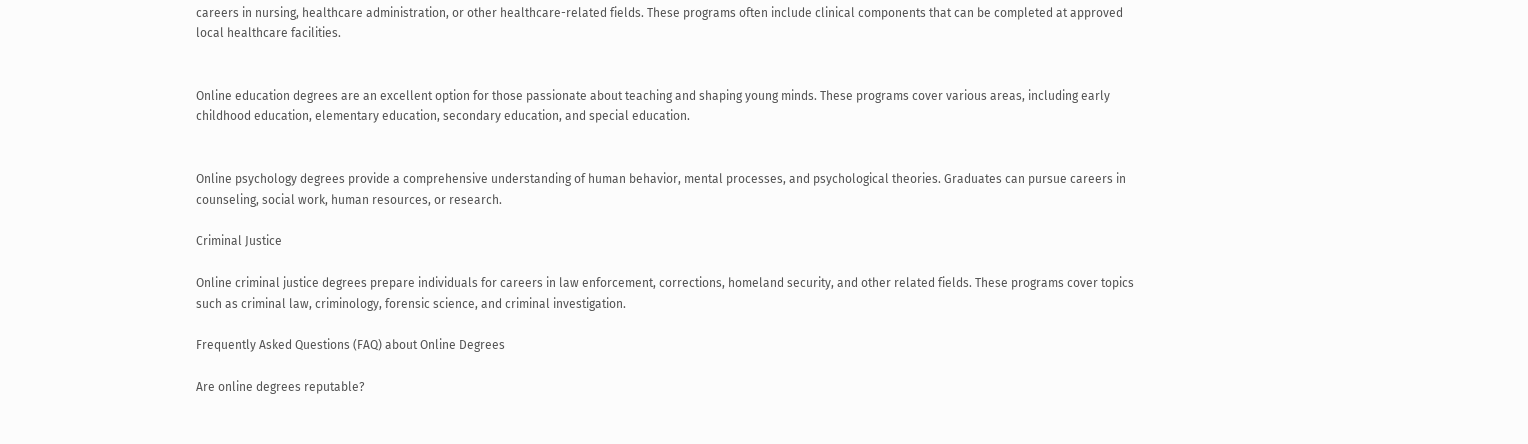careers in nursing, healthcare administration, or other healthcare-related fields. These programs often include clinical components that can be completed at approved local healthcare facilities.


Online education degrees are an excellent option for those passionate about teaching and shaping young minds. These programs cover various areas, including early childhood education, elementary education, secondary education, and special education.


Online psychology degrees provide a comprehensive understanding of human behavior, mental processes, and psychological theories. Graduates can pursue careers in counseling, social work, human resources, or research.

Criminal Justice

Online criminal justice degrees prepare individuals for careers in law enforcement, corrections, homeland security, and other related fields. These programs cover topics such as criminal law, criminology, forensic science, and criminal investigation.

Frequently Asked Questions (FAQ) about Online Degrees

Are online degrees reputable?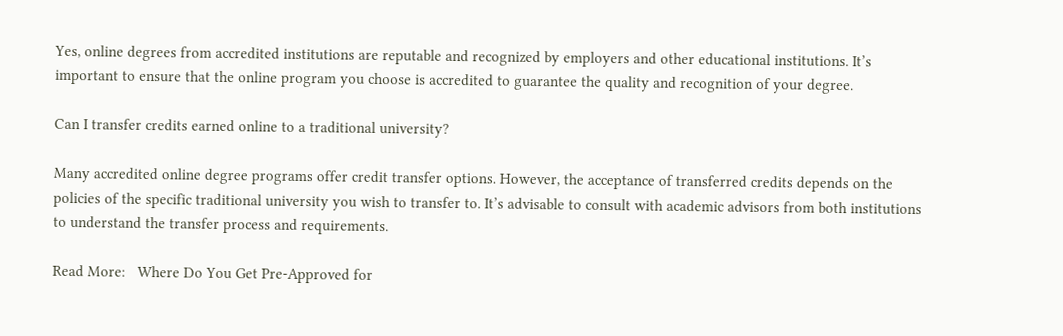Yes, online degrees from accredited institutions are reputable and recognized by employers and other educational institutions. It’s important to ensure that the online program you choose is accredited to guarantee the quality and recognition of your degree.

Can I transfer credits earned online to a traditional university?

Many accredited online degree programs offer credit transfer options. However, the acceptance of transferred credits depends on the policies of the specific traditional university you wish to transfer to. It’s advisable to consult with academic advisors from both institutions to understand the transfer process and requirements.

Read More:   Where Do You Get Pre-Approved for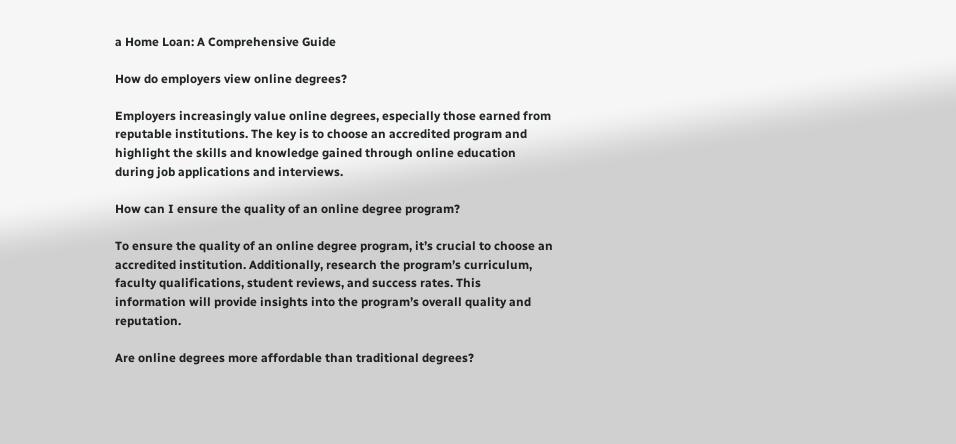a Home Loan: A Comprehensive Guide

How do employers view online degrees?

Employers increasingly value online degrees, especially those earned from reputable institutions. The key is to choose an accredited program and highlight the skills and knowledge gained through online education during job applications and interviews.

How can I ensure the quality of an online degree program?

To ensure the quality of an online degree program, it’s crucial to choose an accredited institution. Additionally, research the program’s curriculum, faculty qualifications, student reviews, and success rates. This information will provide insights into the program’s overall quality and reputation.

Are online degrees more affordable than traditional degrees?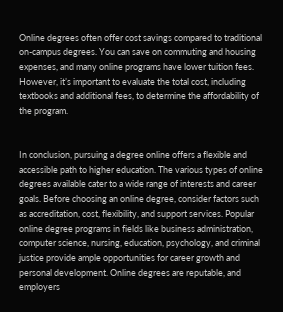Online degrees often offer cost savings compared to traditional on-campus degrees. You can save on commuting and housing expenses, and many online programs have lower tuition fees. However, it’s important to evaluate the total cost, including textbooks and additional fees, to determine the affordability of the program.


In conclusion, pursuing a degree online offers a flexible and accessible path to higher education. The various types of online degrees available cater to a wide range of interests and career goals. Before choosing an online degree, consider factors such as accreditation, cost, flexibility, and support services. Popular online degree programs in fields like business administration, computer science, nursing, education, psychology, and criminal justice provide ample opportunities for career growth and personal development. Online degrees are reputable, and employers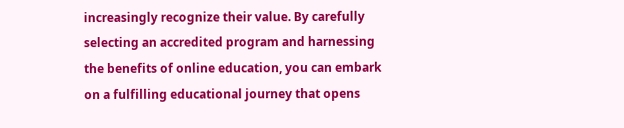increasingly recognize their value. By carefully selecting an accredited program and harnessing the benefits of online education, you can embark on a fulfilling educational journey that opens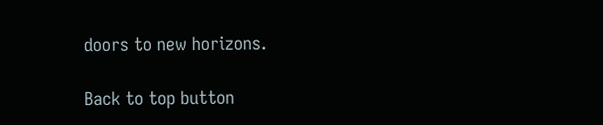doors to new horizons.

Back to top button